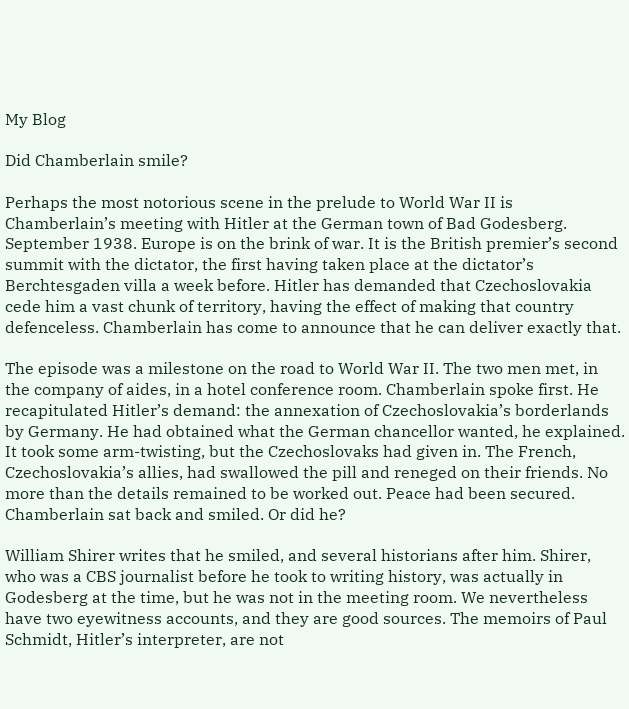My Blog

Did Chamberlain smile?

Perhaps the most notorious scene in the prelude to World War II is Chamberlain’s meeting with Hitler at the German town of Bad Godesberg. September 1938. Europe is on the brink of war. It is the British premier’s second summit with the dictator, the first having taken place at the dictator’s Berchtesgaden villa a week before. Hitler has demanded that Czechoslovakia cede him a vast chunk of territory, having the effect of making that country defenceless. Chamberlain has come to announce that he can deliver exactly that.

The episode was a milestone on the road to World War II. The two men met, in the company of aides, in a hotel conference room. Chamberlain spoke first. He recapitulated Hitler’s demand: the annexation of Czechoslovakia’s borderlands by Germany. He had obtained what the German chancellor wanted, he explained. It took some arm-twisting, but the Czechoslovaks had given in. The French, Czechoslovakia’s allies, had swallowed the pill and reneged on their friends. No more than the details remained to be worked out. Peace had been secured. Chamberlain sat back and smiled. Or did he?

William Shirer writes that he smiled, and several historians after him. Shirer, who was a CBS journalist before he took to writing history, was actually in Godesberg at the time, but he was not in the meeting room. We nevertheless have two eyewitness accounts, and they are good sources. The memoirs of Paul Schmidt, Hitler’s interpreter, are not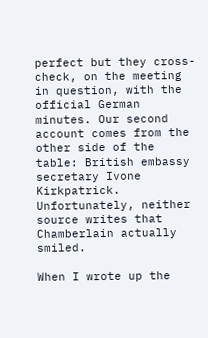perfect but they cross-check, on the meeting in question, with the official German minutes. Our second account comes from the other side of the table: British embassy secretary Ivone Kirkpatrick. Unfortunately, neither source writes that Chamberlain actually smiled.

When I wrote up the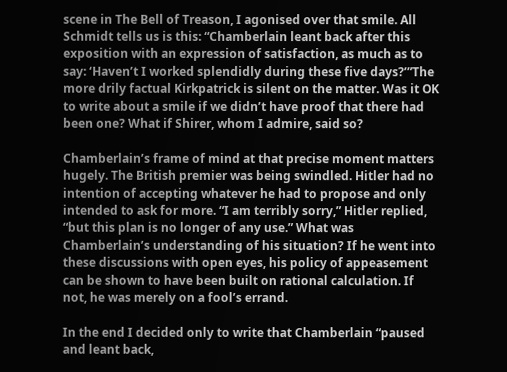scene in The Bell of Treason, I agonised over that smile. All Schmidt tells us is this: “Chamberlain leant back after this exposition with an expression of satisfaction, as much as to say: ‘Haven’t I worked splendidly during these five days?’”The more drily factual Kirkpatrick is silent on the matter. Was it OK to write about a smile if we didn’t have proof that there had been one? What if Shirer, whom I admire, said so?

Chamberlain’s frame of mind at that precise moment matters hugely. The British premier was being swindled. Hitler had no intention of accepting whatever he had to propose and only intended to ask for more. “I am terribly sorry,” Hitler replied, “but this plan is no longer of any use.” What was Chamberlain’s understanding of his situation? If he went into these discussions with open eyes, his policy of appeasement can be shown to have been built on rational calculation. If not, he was merely on a fool’s errand.

In the end I decided only to write that Chamberlain “paused and leant back,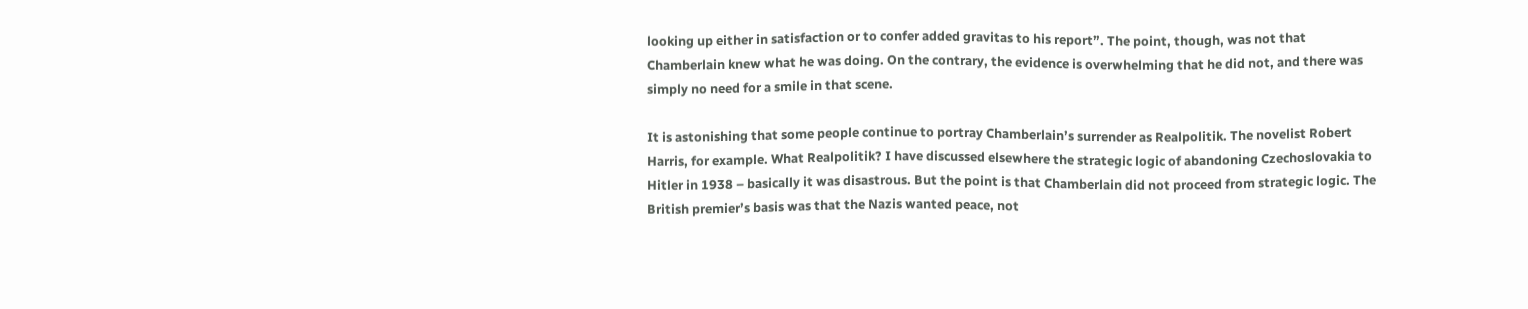looking up either in satisfaction or to confer added gravitas to his report”. The point, though, was not that Chamberlain knew what he was doing. On the contrary, the evidence is overwhelming that he did not, and there was simply no need for a smile in that scene.

It is astonishing that some people continue to portray Chamberlain’s surrender as Realpolitik. The novelist Robert Harris, for example. What Realpolitik? I have discussed elsewhere the strategic logic of abandoning Czechoslovakia to Hitler in 1938 – basically it was disastrous. But the point is that Chamberlain did not proceed from strategic logic. The British premier’s basis was that the Nazis wanted peace, not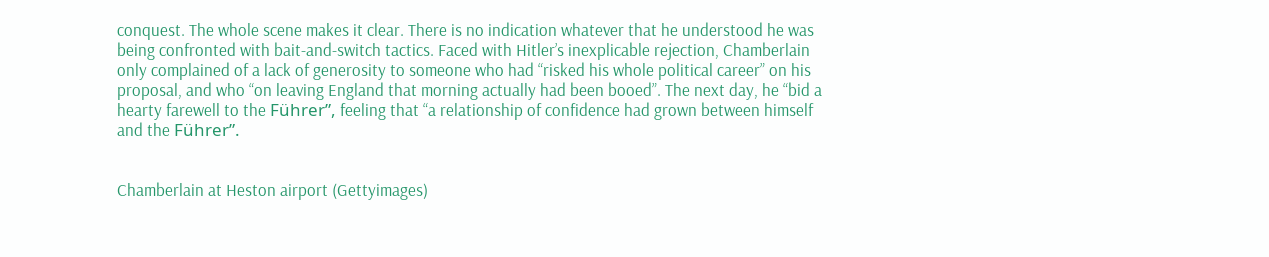conquest. The whole scene makes it clear. There is no indication whatever that he understood he was being confronted with bait-and-switch tactics. Faced with Hitler’s inexplicable rejection, Chamberlain only complained of a lack of generosity to someone who had “risked his whole political career” on his proposal, and who “on leaving England that morning actually had been booed”. The next day, he “bid a hearty farewell to the Führer”, feeling that “a relationship of confidence had grown between himself and the Führer”.


Chamberlain at Heston airport (Gettyimages)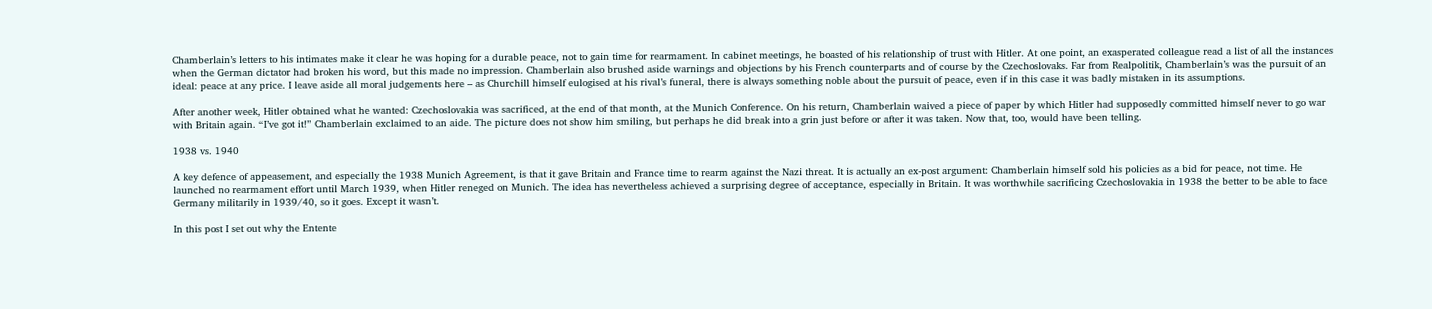Chamberlain’s letters to his intimates make it clear he was hoping for a durable peace, not to gain time for rearmament. In cabinet meetings, he boasted of his relationship of trust with Hitler. At one point, an exasperated colleague read a list of all the instances when the German dictator had broken his word, but this made no impression. Chamberlain also brushed aside warnings and objections by his French counterparts and of course by the Czechoslovaks. Far from Realpolitik, Chamberlain’s was the pursuit of an ideal: peace at any price. I leave aside all moral judgements here – as Churchill himself eulogised at his rival’s funeral, there is always something noble about the pursuit of peace, even if in this case it was badly mistaken in its assumptions.

After another week, Hitler obtained what he wanted: Czechoslovakia was sacrificed, at the end of that month, at the Munich Conference. On his return, Chamberlain waived a piece of paper by which Hitler had supposedly committed himself never to go war with Britain again. “I’ve got it!” Chamberlain exclaimed to an aide. The picture does not show him smiling, but perhaps he did break into a grin just before or after it was taken. Now that, too, would have been telling.

1938 vs. 1940

A key defence of appeasement, and especially the 1938 Munich Agreement, is that it gave Britain and France time to rearm against the Nazi threat. It is actually an ex-post argument: Chamberlain himself sold his policies as a bid for peace, not time. He launched no rearmament effort until March 1939, when Hitler reneged on Munich. The idea has nevertheless achieved a surprising degree of acceptance, especially in Britain. It was worthwhile sacrificing Czechoslovakia in 1938 the better to be able to face Germany militarily in 1939/40, so it goes. Except it wasn’t.

In this post I set out why the Entente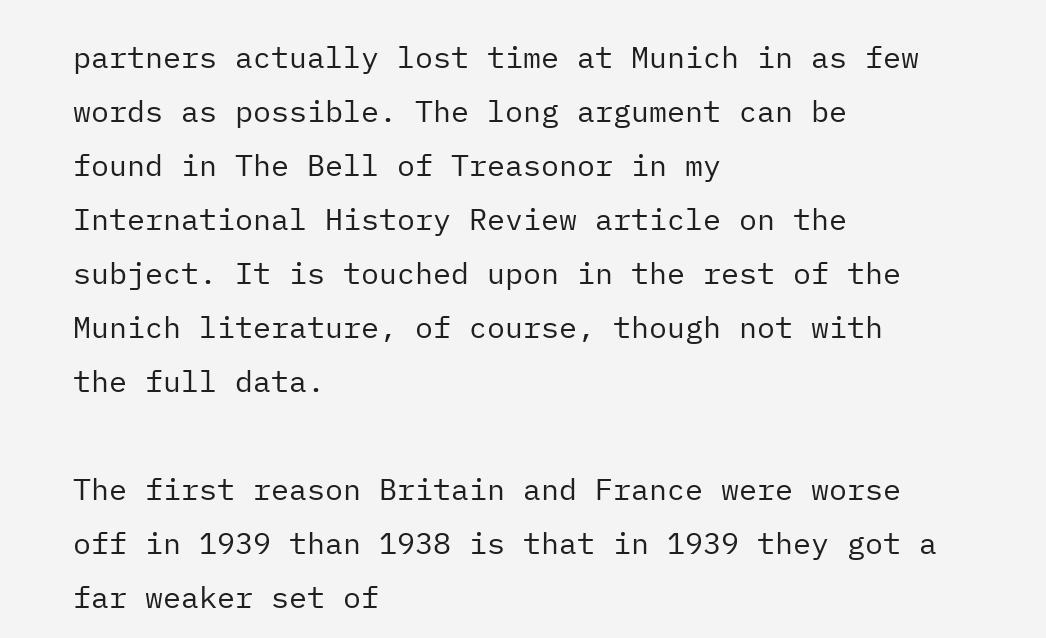partners actually lost time at Munich in as few words as possible. The long argument can be found in The Bell of Treasonor in my International History Review article on the subject. It is touched upon in the rest of the Munich literature, of course, though not with the full data.

The first reason Britain and France were worse off in 1939 than 1938 is that in 1939 they got a far weaker set of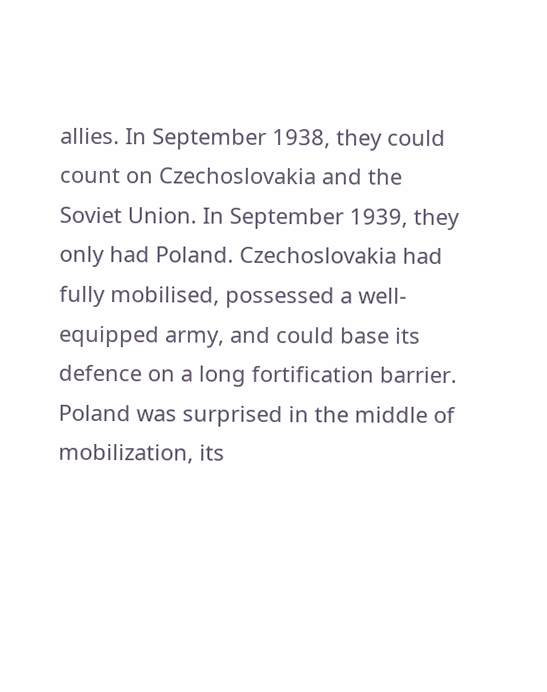allies. In September 1938, they could count on Czechoslovakia and the Soviet Union. In September 1939, they only had Poland. Czechoslovakia had fully mobilised, possessed a well-equipped army, and could base its defence on a long fortification barrier. Poland was surprised in the middle of mobilization, its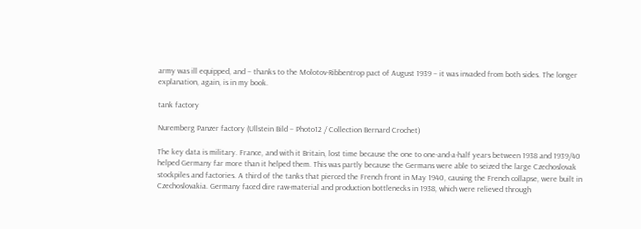army was ill equipped, and – thanks to the Molotov-Ribbentrop pact of August 1939 – it was invaded from both sides. The longer explanation, again, is in my book.

tank factory

Nuremberg Panzer factory (Ullstein Bild – Photo12 / Collection Bernard Crochet)

The key data is military. France, and with it Britain, lost time because the one to one-and-a-half years between 1938 and 1939/40 helped Germany far more than it helped them. This was partly because the Germans were able to seized the large Czechoslovak stockpiles and factories. A third of the tanks that pierced the French front in May 1940, causing the French collapse, were built in Czechoslovakia. Germany faced dire raw-material and production bottlenecks in 1938, which were relieved through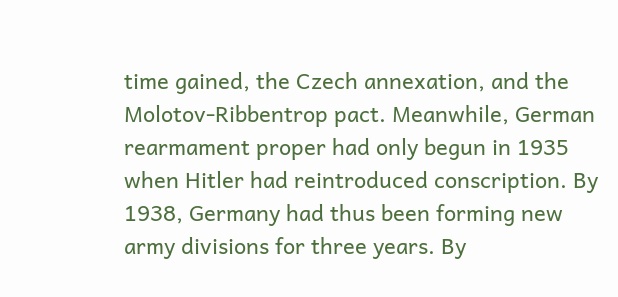time gained, the Czech annexation, and the Molotov-Ribbentrop pact. Meanwhile, German rearmament proper had only begun in 1935 when Hitler had reintroduced conscription. By 1938, Germany had thus been forming new army divisions for three years. By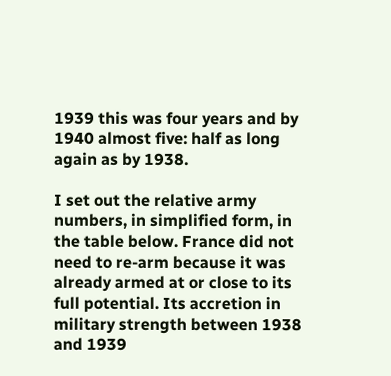1939 this was four years and by 1940 almost five: half as long again as by 1938.

I set out the relative army numbers, in simplified form, in the table below. France did not need to re-arm because it was already armed at or close to its full potential. Its accretion in military strength between 1938 and 1939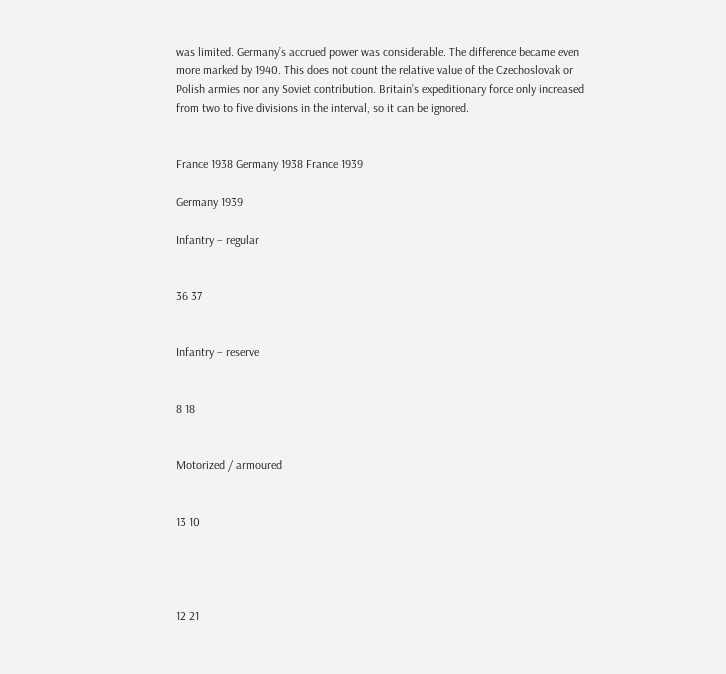was limited. Germany’s accrued power was considerable. The difference became even more marked by 1940. This does not count the relative value of the Czechoslovak or Polish armies nor any Soviet contribution. Britain’s expeditionary force only increased from two to five divisions in the interval, so it can be ignored.


France 1938 Germany 1938 France 1939

Germany 1939

Infantry – regular


36 37


Infantry – reserve


8 18


Motorized / armoured


13 10




12 21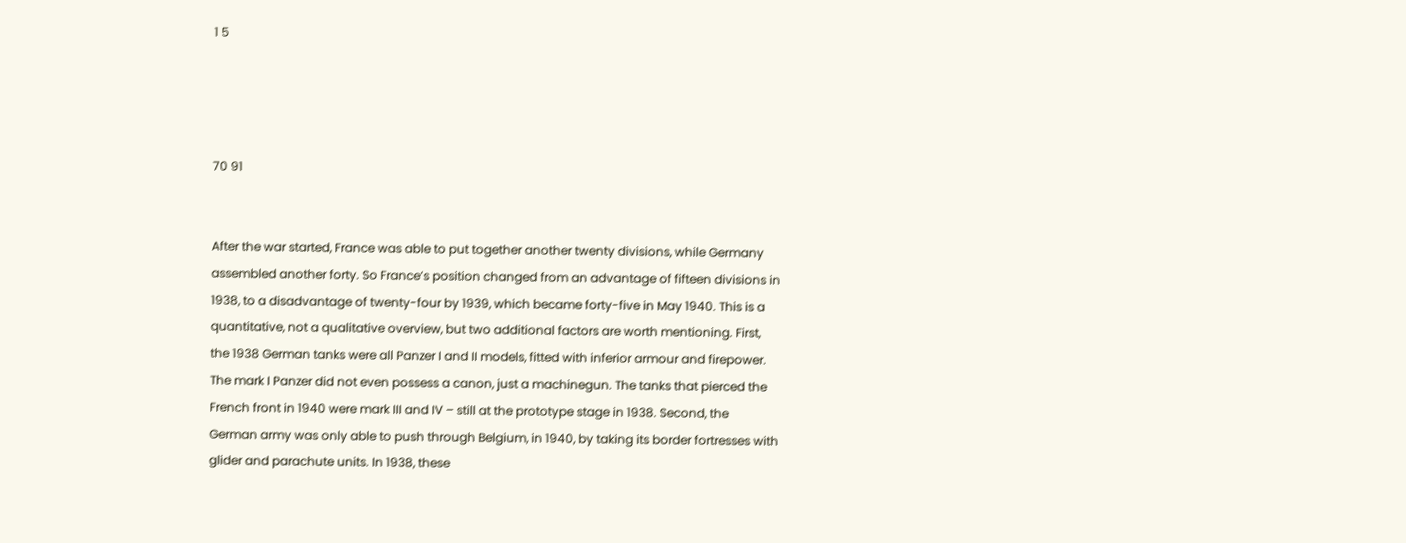1 5




70 91


After the war started, France was able to put together another twenty divisions, while Germany assembled another forty. So France’s position changed from an advantage of fifteen divisions in 1938, to a disadvantage of twenty-four by 1939, which became forty-five in May 1940. This is a quantitative, not a qualitative overview, but two additional factors are worth mentioning. First, the 1938 German tanks were all Panzer I and II models, fitted with inferior armour and firepower. The mark I Panzer did not even possess a canon, just a machinegun. The tanks that pierced the French front in 1940 were mark III and IV – still at the prototype stage in 1938. Second, the German army was only able to push through Belgium, in 1940, by taking its border fortresses with glider and parachute units. In 1938, these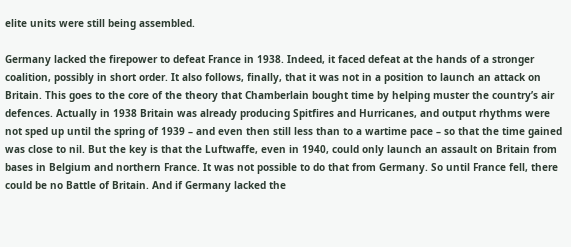elite units were still being assembled.

Germany lacked the firepower to defeat France in 1938. Indeed, it faced defeat at the hands of a stronger coalition, possibly in short order. It also follows, finally, that it was not in a position to launch an attack on Britain. This goes to the core of the theory that Chamberlain bought time by helping muster the country’s air defences. Actually in 1938 Britain was already producing Spitfires and Hurricanes, and output rhythms were not sped up until the spring of 1939 – and even then still less than to a wartime pace – so that the time gained was close to nil. But the key is that the Luftwaffe, even in 1940, could only launch an assault on Britain from bases in Belgium and northern France. It was not possible to do that from Germany. So until France fell, there could be no Battle of Britain. And if Germany lacked the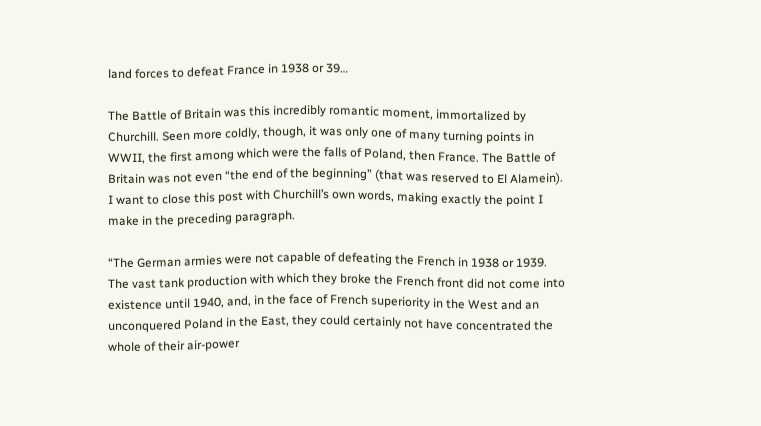land forces to defeat France in 1938 or 39…

The Battle of Britain was this incredibly romantic moment, immortalized by Churchill. Seen more coldly, though, it was only one of many turning points in WWII, the first among which were the falls of Poland, then France. The Battle of Britain was not even “the end of the beginning” (that was reserved to El Alamein). I want to close this post with Churchill’s own words, making exactly the point I make in the preceding paragraph.

“The German armies were not capable of defeating the French in 1938 or 1939. The vast tank production with which they broke the French front did not come into existence until 1940, and, in the face of French superiority in the West and an unconquered Poland in the East, they could certainly not have concentrated the whole of their air-power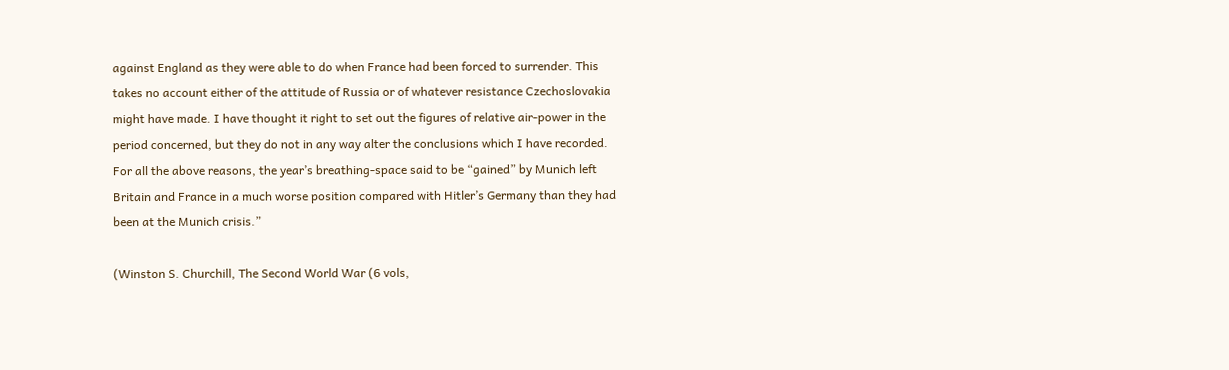against England as they were able to do when France had been forced to surrender. This takes no account either of the attitude of Russia or of whatever resistance Czechoslovakia might have made. I have thought it right to set out the figures of relative air-power in the period concerned, but they do not in any way alter the conclusions which I have recorded. For all the above reasons, the year’s breathing-space said to be “gained” by Munich left Britain and France in a much worse position compared with Hitler’s Germany than they had been at the Munich crisis.”

(Winston S. Churchill, The Second World War (6 vols,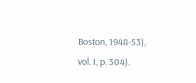Boston, 1948-53), vol. I, p. 304).